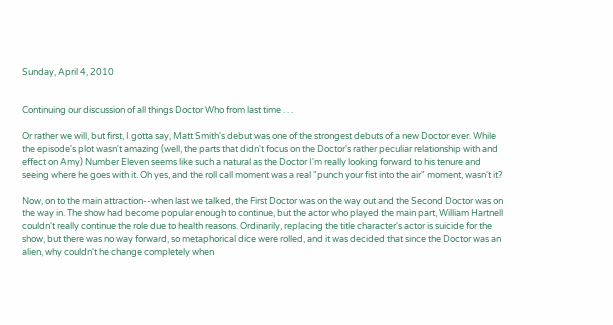Sunday, April 4, 2010


Continuing our discussion of all things Doctor Who from last time . . .

Or rather we will, but first, I gotta say, Matt Smith's debut was one of the strongest debuts of a new Doctor ever. While the episode's plot wasn't amazing (well, the parts that didn't focus on the Doctor's rather peculiar relationship with and effect on Amy) Number Eleven seems like such a natural as the Doctor I'm really looking forward to his tenure and seeing where he goes with it. Oh yes, and the roll call moment was a real "punch your fist into the air" moment, wasn't it?

Now, on to the main attraction--when last we talked, the First Doctor was on the way out and the Second Doctor was on the way in. The show had become popular enough to continue, but the actor who played the main part, William Hartnell couldn't really continue the role due to health reasons. Ordinarily, replacing the title character's actor is suicide for the show, but there was no way forward, so metaphorical dice were rolled, and it was decided that since the Doctor was an alien, why couldn't he change completely when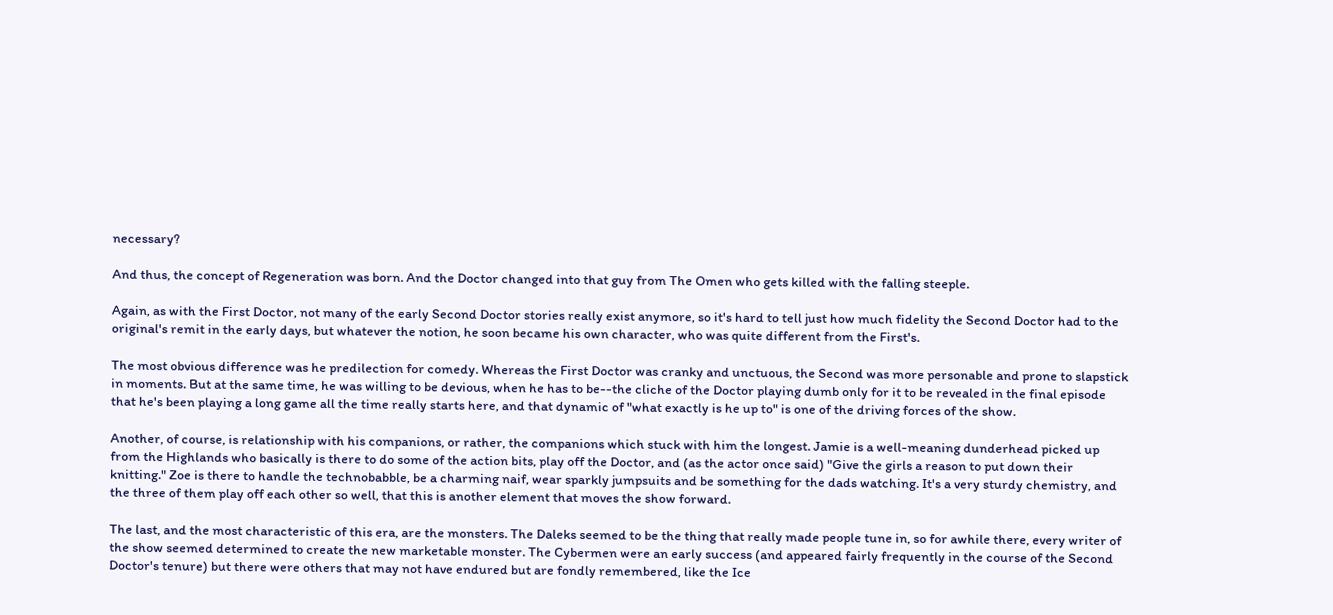necessary?

And thus, the concept of Regeneration was born. And the Doctor changed into that guy from The Omen who gets killed with the falling steeple.

Again, as with the First Doctor, not many of the early Second Doctor stories really exist anymore, so it's hard to tell just how much fidelity the Second Doctor had to the original's remit in the early days, but whatever the notion, he soon became his own character, who was quite different from the First's.

The most obvious difference was he predilection for comedy. Whereas the First Doctor was cranky and unctuous, the Second was more personable and prone to slapstick in moments. But at the same time, he was willing to be devious, when he has to be--the cliche of the Doctor playing dumb only for it to be revealed in the final episode that he's been playing a long game all the time really starts here, and that dynamic of "what exactly is he up to" is one of the driving forces of the show.

Another, of course, is relationship with his companions, or rather, the companions which stuck with him the longest. Jamie is a well-meaning dunderhead picked up from the Highlands who basically is there to do some of the action bits, play off the Doctor, and (as the actor once said) "Give the girls a reason to put down their knitting." Zoe is there to handle the technobabble, be a charming naif, wear sparkly jumpsuits and be something for the dads watching. It's a very sturdy chemistry, and the three of them play off each other so well, that this is another element that moves the show forward.

The last, and the most characteristic of this era, are the monsters. The Daleks seemed to be the thing that really made people tune in, so for awhile there, every writer of the show seemed determined to create the new marketable monster. The Cybermen were an early success (and appeared fairly frequently in the course of the Second Doctor's tenure) but there were others that may not have endured but are fondly remembered, like the Ice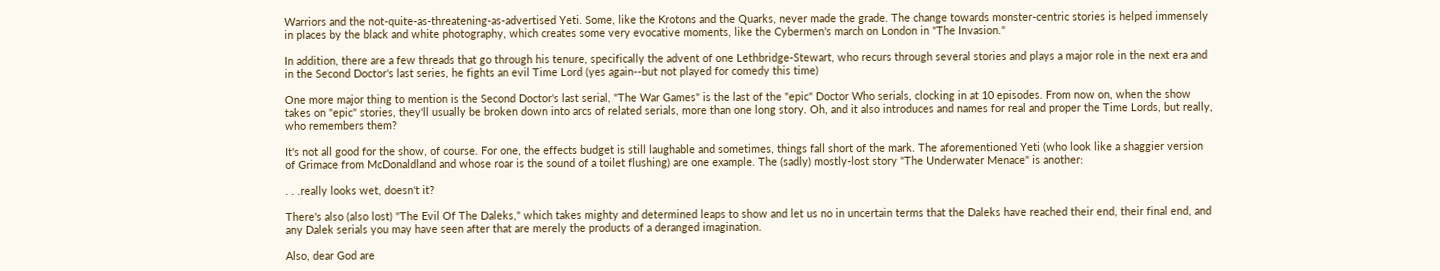Warriors and the not-quite-as-threatening-as-advertised Yeti. Some, like the Krotons and the Quarks, never made the grade. The change towards monster-centric stories is helped immensely in places by the black and white photography, which creates some very evocative moments, like the Cybermen's march on London in "The Invasion."

In addition, there are a few threads that go through his tenure, specifically the advent of one Lethbridge-Stewart, who recurs through several stories and plays a major role in the next era and in the Second Doctor's last series, he fights an evil Time Lord (yes again--but not played for comedy this time)

One more major thing to mention is the Second Doctor's last serial, "The War Games" is the last of the "epic" Doctor Who serials, clocking in at 10 episodes. From now on, when the show takes on "epic" stories, they'll usually be broken down into arcs of related serials, more than one long story. Oh, and it also introduces and names for real and proper the Time Lords, but really, who remembers them?

It's not all good for the show, of course. For one, the effects budget is still laughable and sometimes, things fall short of the mark. The aforementioned Yeti (who look like a shaggier version of Grimace from McDonaldland and whose roar is the sound of a toilet flushing) are one example. The (sadly) mostly-lost story "The Underwater Menace" is another:

. . .really looks wet, doesn't it?

There's also (also lost) "The Evil Of The Daleks," which takes mighty and determined leaps to show and let us no in uncertain terms that the Daleks have reached their end, their final end, and any Dalek serials you may have seen after that are merely the products of a deranged imagination.

Also, dear God are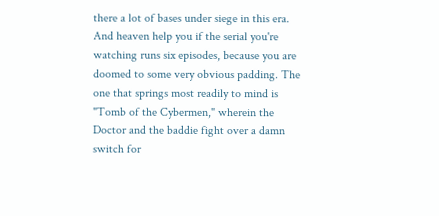there a lot of bases under siege in this era. And heaven help you if the serial you're watching runs six episodes, because you are doomed to some very obvious padding. The one that springs most readily to mind is "Tomb of the Cybermen," wherein the Doctor and the baddie fight over a damn switch for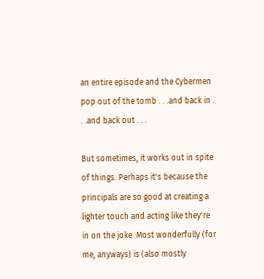an entire episode and the Cybermen pop out of the tomb . . .and back in . . .and back out . . .

But sometimes, it works out in spite of things. Perhaps it's because the principals are so good at creating a lighter touch and acting like they're in on the joke. Most wonderfully (for me, anyways) is (also mostly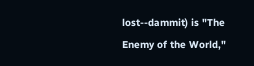lost--dammit) is "The Enemy of the World,"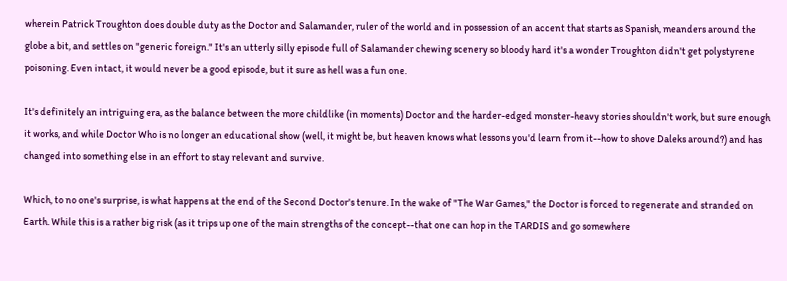wherein Patrick Troughton does double duty as the Doctor and Salamander, ruler of the world and in possession of an accent that starts as Spanish, meanders around the globe a bit, and settles on "generic foreign." It's an utterly silly episode full of Salamander chewing scenery so bloody hard it's a wonder Troughton didn't get polystyrene poisoning. Even intact, it would never be a good episode, but it sure as hell was a fun one.

It's definitely an intriguing era, as the balance between the more childlike (in moments) Doctor and the harder-edged monster-heavy stories shouldn't work, but sure enough it works, and while Doctor Who is no longer an educational show (well, it might be, but heaven knows what lessons you'd learn from it--how to shove Daleks around?) and has changed into something else in an effort to stay relevant and survive.

Which, to no one's surprise, is what happens at the end of the Second Doctor's tenure. In the wake of "The War Games," the Doctor is forced to regenerate and stranded on Earth. While this is a rather big risk (as it trips up one of the main strengths of the concept--that one can hop in the TARDIS and go somewhere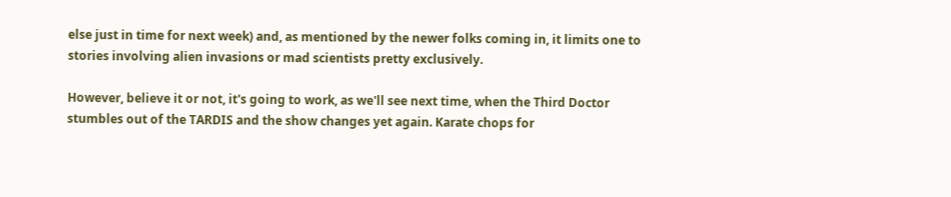else just in time for next week) and, as mentioned by the newer folks coming in, it limits one to stories involving alien invasions or mad scientists pretty exclusively.

However, believe it or not, it's going to work, as we'll see next time, when the Third Doctor stumbles out of the TARDIS and the show changes yet again. Karate chops for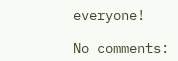everyone!

No comments: